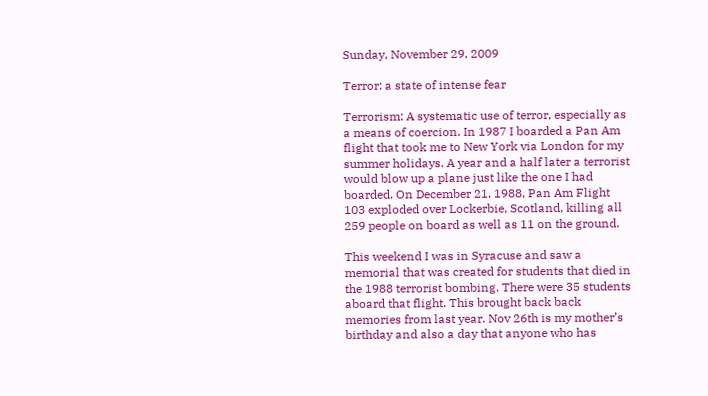Sunday, November 29, 2009

Terror: a state of intense fear

Terrorism: A systematic use of terror, especially as a means of coercion. In 1987 I boarded a Pan Am flight that took me to New York via London for my summer holidays. A year and a half later a terrorist would blow up a plane just like the one I had boarded. On December 21, 1988, Pan Am Flight 103 exploded over Lockerbie, Scotland, killing all 259 people on board as well as 11 on the ground.

This weekend I was in Syracuse and saw a memorial that was created for students that died in the 1988 terrorist bombing. There were 35 students aboard that flight. This brought back back memories from last year. Nov 26th is my mother’s birthday and also a day that anyone who has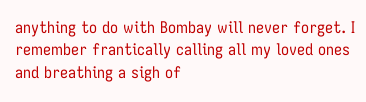anything to do with Bombay will never forget. I remember frantically calling all my loved ones and breathing a sigh of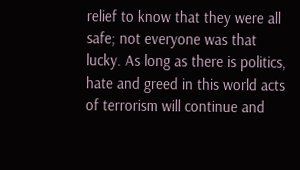relief to know that they were all safe; not everyone was that lucky. As long as there is politics, hate and greed in this world acts of terrorism will continue and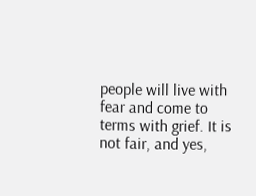people will live with fear and come to terms with grief. It is not fair, and yes,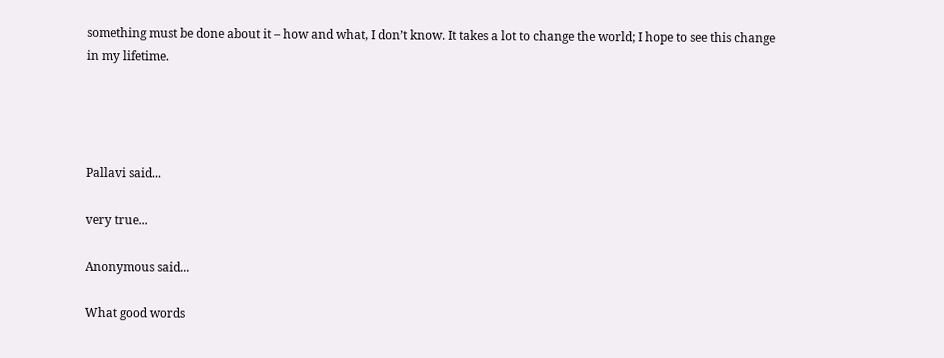something must be done about it – how and what, I don’t know. It takes a lot to change the world; I hope to see this change in my lifetime.




Pallavi said...

very true...

Anonymous said...

What good words